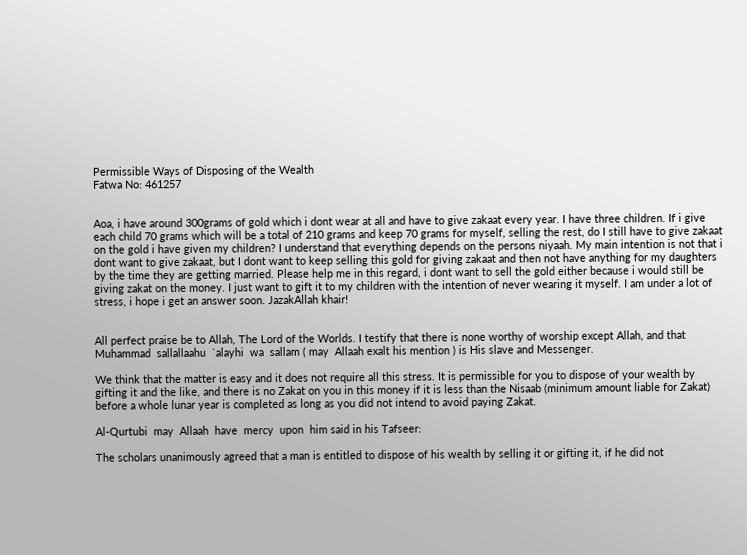Permissible Ways of Disposing of the Wealth
Fatwa No: 461257


Aoa, i have around 300grams of gold which i dont wear at all and have to give zakaat every year. I have three children. If i give each child 70 grams which will be a total of 210 grams and keep 70 grams for myself, selling the rest, do I still have to give zakaat on the gold i have given my children? I understand that everything depends on the persons niyaah. My main intention is not that i dont want to give zakaat, but I dont want to keep selling this gold for giving zakaat and then not have anything for my daughters by the time they are getting married. Please help me in this regard, i dont want to sell the gold either because i would still be giving zakat on the money. I just want to gift it to my children with the intention of never wearing it myself. I am under a lot of stress, i hope i get an answer soon. JazakAllah khair!


All perfect praise be to Allah, The Lord of the Worlds. I testify that there is none worthy of worship except Allah, and that Muhammad  sallallaahu  `alayhi  wa  sallam ( may  Allaah exalt his mention ) is His slave and Messenger.

We think that the matter is easy and it does not require all this stress. It is permissible for you to dispose of your wealth by gifting it and the like, and there is no Zakat on you in this money if it is less than the Nisaab (minimum amount liable for Zakat) before a whole lunar year is completed as long as you did not intend to avoid paying Zakat.

Al-Qurtubi  may  Allaah  have  mercy  upon  him said in his Tafseer:

The scholars unanimously agreed that a man is entitled to dispose of his wealth by selling it or gifting it, if he did not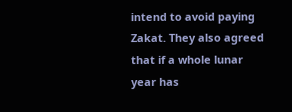intend to avoid paying Zakat. They also agreed that if a whole lunar year has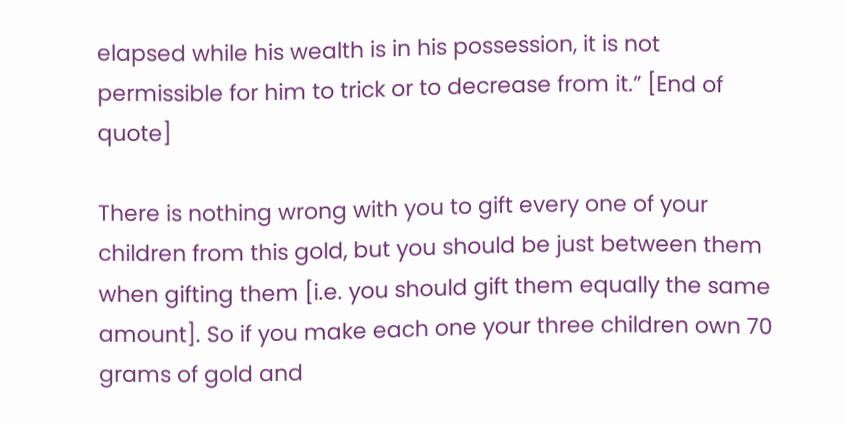elapsed while his wealth is in his possession, it is not permissible for him to trick or to decrease from it.” [End of quote]

There is nothing wrong with you to gift every one of your children from this gold, but you should be just between them when gifting them [i.e. you should gift them equally the same amount]. So if you make each one your three children own 70 grams of gold and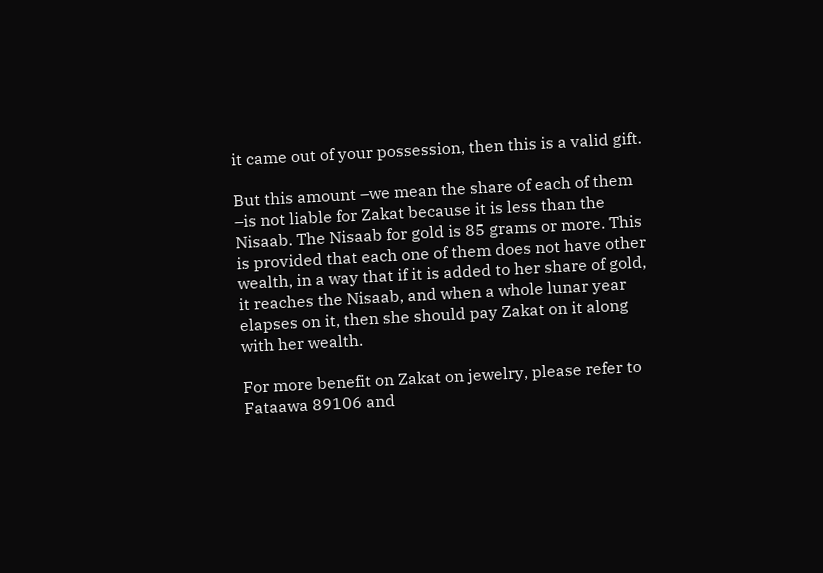it came out of your possession, then this is a valid gift.

But this amount –we mean the share of each of them –is not liable for Zakat because it is less than the Nisaab. The Nisaab for gold is 85 grams or more. This is provided that each one of them does not have other wealth, in a way that if it is added to her share of gold, it reaches the Nisaab, and when a whole lunar year elapses on it, then she should pay Zakat on it along with her wealth.

For more benefit on Zakat on jewelry, please refer to Fataawa 89106 and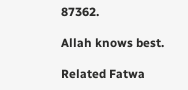87362.

Allah knows best.

Related Fatwa